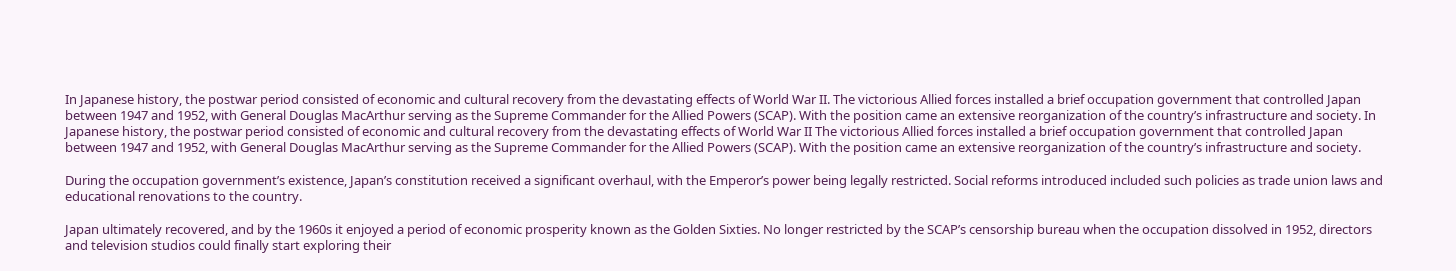In Japanese history, the postwar period consisted of economic and cultural recovery from the devastating effects of World War II. The victorious Allied forces installed a brief occupation government that controlled Japan between 1947 and 1952, with General Douglas MacArthur serving as the Supreme Commander for the Allied Powers (SCAP). With the position came an extensive reorganization of the country’s infrastructure and society. In Japanese history, the postwar period consisted of economic and cultural recovery from the devastating effects of World War II The victorious Allied forces installed a brief occupation government that controlled Japan between 1947 and 1952, with General Douglas MacArthur serving as the Supreme Commander for the Allied Powers (SCAP). With the position came an extensive reorganization of the country’s infrastructure and society.

During the occupation government’s existence, Japan’s constitution received a significant overhaul, with the Emperor’s power being legally restricted. Social reforms introduced included such policies as trade union laws and educational renovations to the country.

Japan ultimately recovered, and by the 1960s it enjoyed a period of economic prosperity known as the Golden Sixties. No longer restricted by the SCAP’s censorship bureau when the occupation dissolved in 1952, directors and television studios could finally start exploring their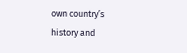own country’s history and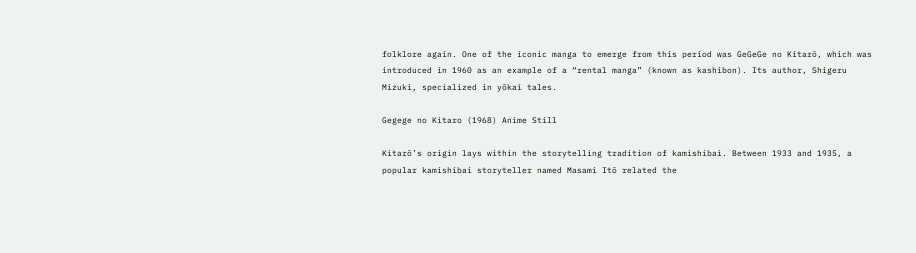folklore again. One of the iconic manga to emerge from this period was GeGeGe no Kitarō, which was introduced in 1960 as an example of a “rental manga” (known as kashibon). Its author, Shigeru Mizuki, specialized in yōkai tales.

Gegege no Kitaro (1968) Anime Still

Kitarō’s origin lays within the storytelling tradition of kamishibai. Between 1933 and 1935, a popular kamishibai storyteller named Masami Itō related the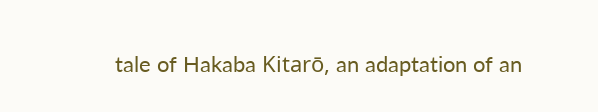tale of Hakaba Kitarō, an adaptation of an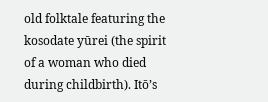old folktale featuring the kosodate yūrei (the spirit of a woman who died during childbirth). Itō’s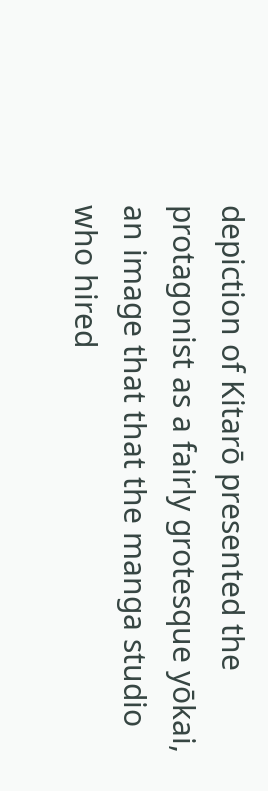depiction of Kitarō presented the protagonist as a fairly grotesque yōkai, an image that that the manga studio who hired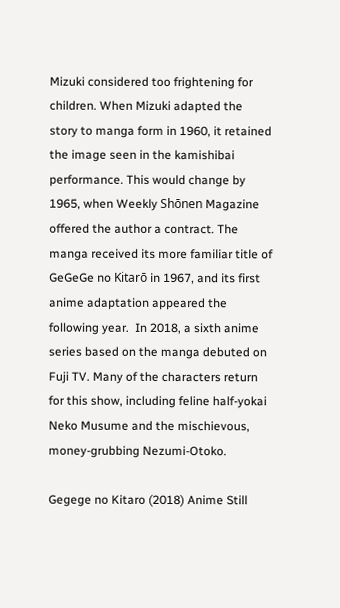Mizuki considered too frightening for children. When Mizuki adapted the story to manga form in 1960, it retained the image seen in the kamishibai performance. This would change by 1965, when Weekly Shōnen Magazine offered the author a contract. The manga received its more familiar title of GeGeGe no Kitarō in 1967, and its first anime adaptation appeared the following year.  In 2018, a sixth anime series based on the manga debuted on Fuji TV. Many of the characters return for this show, including feline half-yokai Neko Musume and the mischievous, money-grubbing Nezumi-Otoko.

Gegege no Kitaro (2018) Anime Still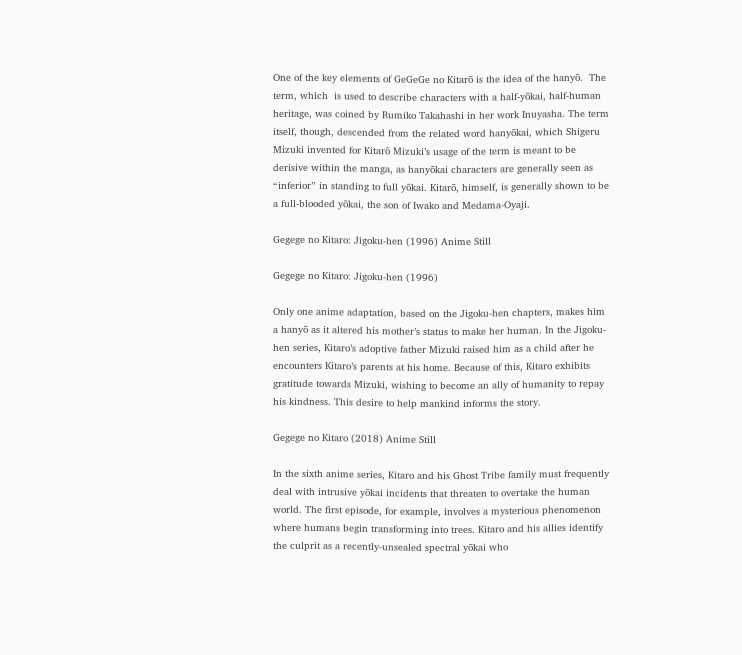One of the key elements of GeGeGe no Kitarō is the idea of the hanyō.  The term, which  is used to describe characters with a half-yōkai, half-human heritage, was coined by Rumiko Takahashi in her work Inuyasha. The term itself, though, descended from the related word hanyōkai, which Shigeru Mizuki invented for Kitarō Mizuki’s usage of the term is meant to be derisive within the manga, as hanyōkai characters are generally seen as “inferior” in standing to full yōkai. Kitarō, himself, is generally shown to be a full-blooded yōkai, the son of Iwako and Medama-Oyaji.

Gegege no Kitaro: Jigoku-hen (1996) Anime Still

Gegege no Kitaro: Jigoku-hen (1996)

Only one anime adaptation, based on the Jigoku-hen chapters, makes him a hanyō as it altered his mother’s status to make her human. In the Jigoku-hen series, Kitaro’s adoptive father Mizuki raised him as a child after he encounters Kitaro’s parents at his home. Because of this, Kitaro exhibits gratitude towards Mizuki, wishing to become an ally of humanity to repay his kindness. This desire to help mankind informs the story.

Gegege no Kitaro (2018) Anime Still

In the sixth anime series, Kitaro and his Ghost Tribe family must frequently deal with intrusive yōkai incidents that threaten to overtake the human world. The first episode, for example, involves a mysterious phenomenon where humans begin transforming into trees. Kitaro and his allies identify the culprit as a recently-unsealed spectral yōkai who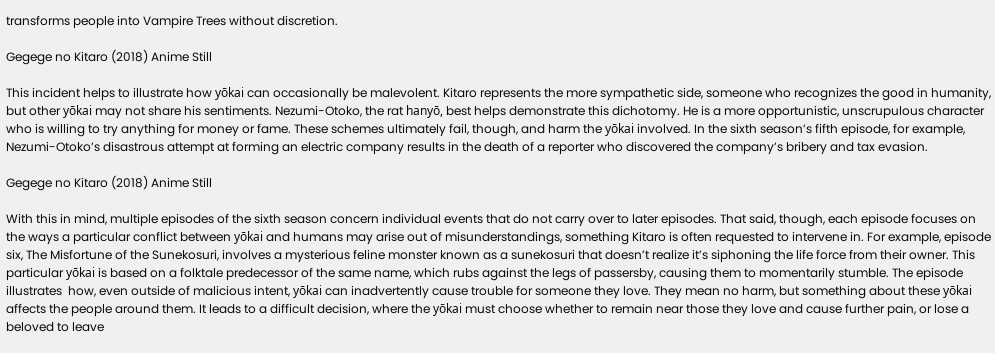transforms people into Vampire Trees without discretion.

Gegege no Kitaro (2018) Anime Still

This incident helps to illustrate how yōkai can occasionally be malevolent. Kitaro represents the more sympathetic side, someone who recognizes the good in humanity, but other yōkai may not share his sentiments. Nezumi-Otoko, the rat hanyō, best helps demonstrate this dichotomy. He is a more opportunistic, unscrupulous character who is willing to try anything for money or fame. These schemes ultimately fail, though, and harm the yōkai involved. In the sixth season’s fifth episode, for example, Nezumi-Otoko’s disastrous attempt at forming an electric company results in the death of a reporter who discovered the company’s bribery and tax evasion.

Gegege no Kitaro (2018) Anime Still

With this in mind, multiple episodes of the sixth season concern individual events that do not carry over to later episodes. That said, though, each episode focuses on the ways a particular conflict between yōkai and humans may arise out of misunderstandings, something Kitaro is often requested to intervene in. For example, episode six, The Misfortune of the Sunekosuri, involves a mysterious feline monster known as a sunekosuri that doesn’t realize it’s siphoning the life force from their owner. This particular yōkai is based on a folktale predecessor of the same name, which rubs against the legs of passersby, causing them to momentarily stumble. The episode illustrates  how, even outside of malicious intent, yōkai can inadvertently cause trouble for someone they love. They mean no harm, but something about these yōkai affects the people around them. It leads to a difficult decision, where the yōkai must choose whether to remain near those they love and cause further pain, or lose a beloved to leave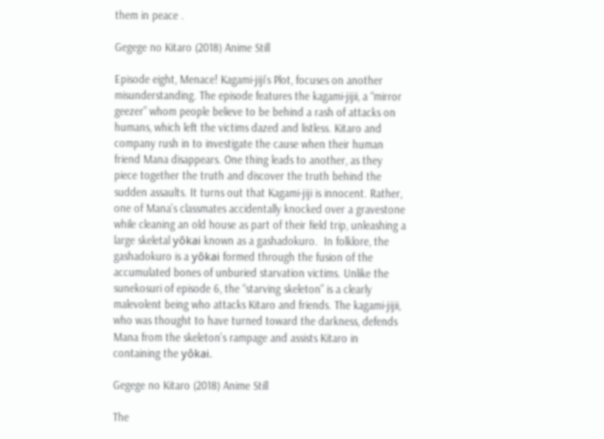them in peace .

Gegege no Kitaro (2018) Anime Still

Episode eight, Menace! Kagami-jiji’s Plot, focuses on another misunderstanding. The episode features the kagami-jijii, a “mirror geezer” whom people believe to be behind a rash of attacks on humans, which left the victims dazed and listless. Kitaro and company rush in to investigate the cause when their human friend Mana disappears. One thing leads to another, as they  piece together the truth and discover the truth behind the sudden assaults. It turns out that Kagami-jiji is innocent. Rather, one of Mana’s classmates accidentally knocked over a gravestone while cleaning an old house as part of their field trip, unleashing a large skeletal yōkai known as a gashadokuro.  In folklore, the gashadokuro is a yōkai formed through the fusion of the accumulated bones of unburied starvation victims. Unlike the sunekosuri of episode 6, the “starving skeleton” is a clearly malevolent being who attacks Kitaro and friends. The kagami-jijii, who was thought to have turned toward the darkness, defends Mana from the skeleton’s rampage and assists Kitaro in containing the yōkai.

Gegege no Kitaro (2018) Anime Still

The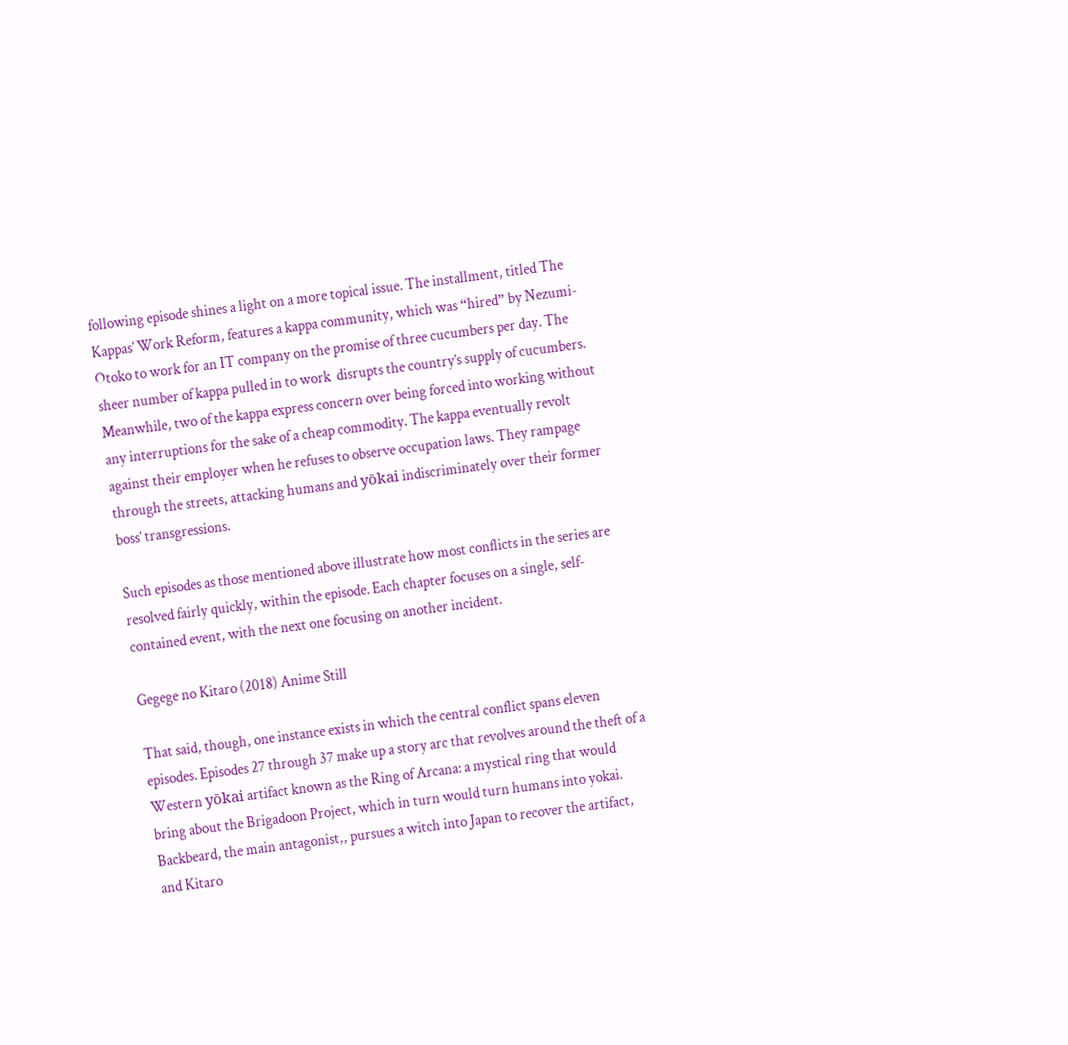following episode shines a light on a more topical issue. The installment, titled The Kappas’ Work Reform, features a kappa community, which was “hired” by Nezumi-Otoko to work for an IT company on the promise of three cucumbers per day. The sheer number of kappa pulled in to work  disrupts the country’s supply of cucumbers. Meanwhile, two of the kappa express concern over being forced into working without any interruptions for the sake of a cheap commodity. The kappa eventually revolt against their employer when he refuses to observe occupation laws. They rampage through the streets, attacking humans and yōkai indiscriminately over their former boss’ transgressions.

Such episodes as those mentioned above illustrate how most conflicts in the series are resolved fairly quickly, within the episode. Each chapter focuses on a single, self-contained event, with the next one focusing on another incident.

Gegege no Kitaro (2018) Anime Still

That said, though, one instance exists in which the central conflict spans eleven episodes. Episodes 27 through 37 make up a story arc that revolves around the theft of a Western yōkai artifact known as the Ring of Arcana: a mystical ring that would bring about the Brigadoon Project, which in turn would turn humans into yokai. Backbeard, the main antagonist,, pursues a witch into Japan to recover the artifact, and Kitaro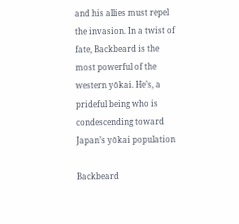and his allies must repel the invasion. In a twist of fate, Backbeard is the most powerful of the western yōkai. He’s, a prideful being who is condescending toward Japan’s yōkai population

Backbeard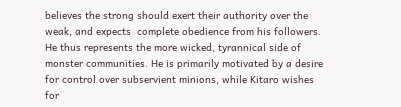believes the strong should exert their authority over the weak, and expects  complete obedience from his followers. He thus represents the more wicked, tyrannical side of monster communities. He is primarily motivated by a desire for control over subservient minions, while Kitaro wishes for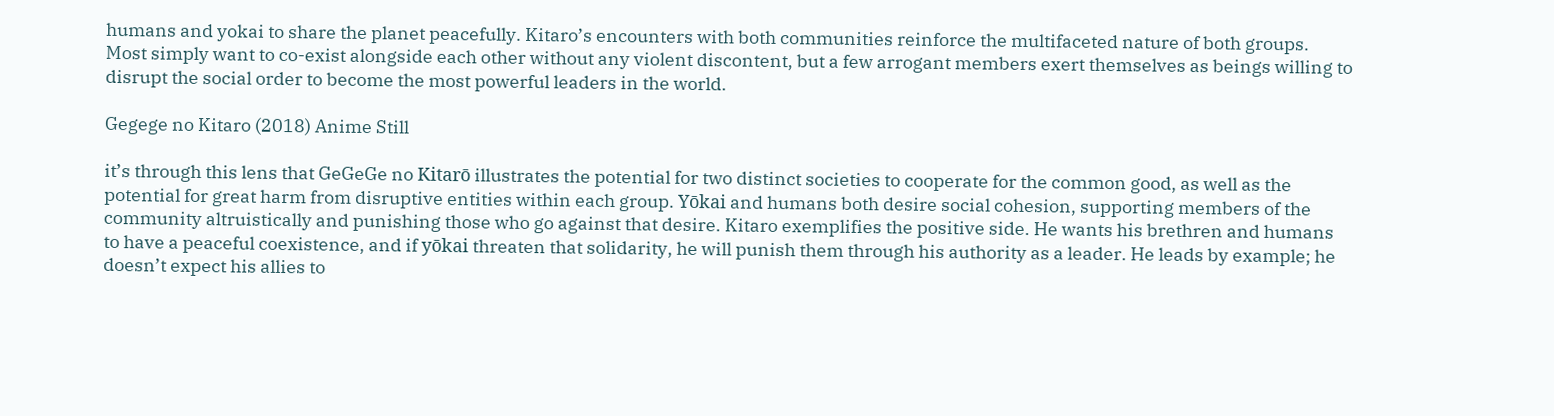humans and yokai to share the planet peacefully. Kitaro’s encounters with both communities reinforce the multifaceted nature of both groups. Most simply want to co-exist alongside each other without any violent discontent, but a few arrogant members exert themselves as beings willing to disrupt the social order to become the most powerful leaders in the world.

Gegege no Kitaro (2018) Anime Still

it’s through this lens that GeGeGe no Kitarō illustrates the potential for two distinct societies to cooperate for the common good, as well as the potential for great harm from disruptive entities within each group. Yōkai and humans both desire social cohesion, supporting members of the community altruistically and punishing those who go against that desire. Kitaro exemplifies the positive side. He wants his brethren and humans to have a peaceful coexistence, and if yōkai threaten that solidarity, he will punish them through his authority as a leader. He leads by example; he doesn’t expect his allies to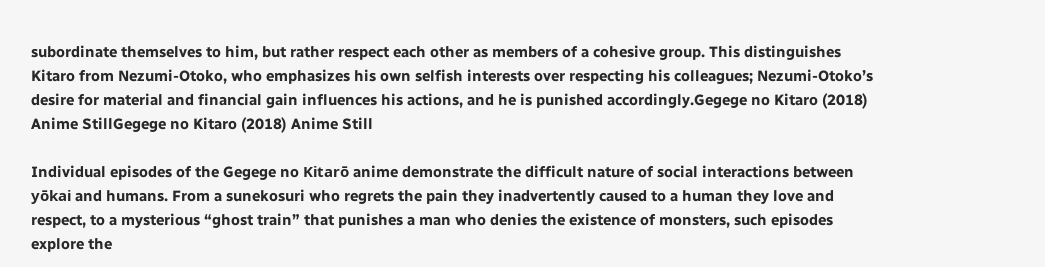subordinate themselves to him, but rather respect each other as members of a cohesive group. This distinguishes Kitaro from Nezumi-Otoko, who emphasizes his own selfish interests over respecting his colleagues; Nezumi-Otoko’s desire for material and financial gain influences his actions, and he is punished accordingly.Gegege no Kitaro (2018) Anime StillGegege no Kitaro (2018) Anime Still

Individual episodes of the Gegege no Kitarō anime demonstrate the difficult nature of social interactions between yōkai and humans. From a sunekosuri who regrets the pain they inadvertently caused to a human they love and respect, to a mysterious “ghost train” that punishes a man who denies the existence of monsters, such episodes explore the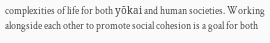complexities of life for both yōkai and human societies. Working alongside each other to promote social cohesion is a goal for both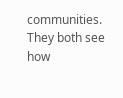communities. They both see how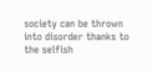society can be thrown into disorder thanks to the selfish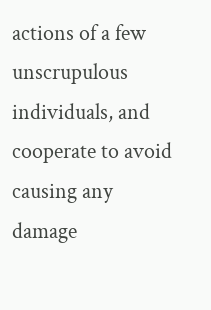actions of a few unscrupulous individuals, and cooperate to avoid causing any damage